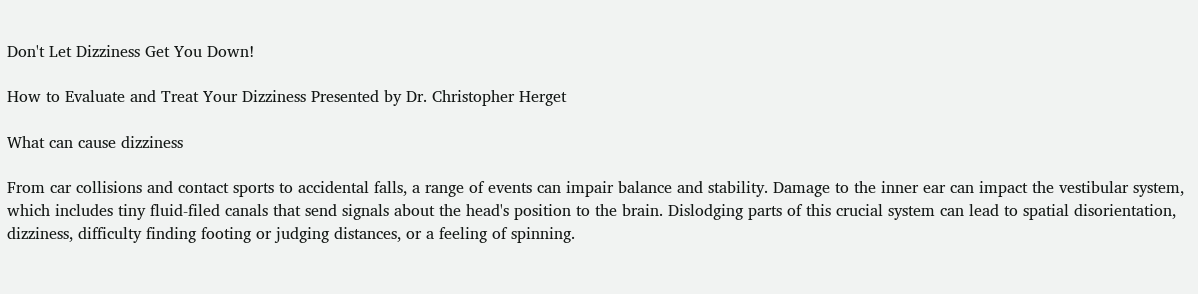Don't Let Dizziness Get You Down!

How to Evaluate and Treat Your Dizziness Presented by Dr. Christopher Herget

What can cause dizziness

From car collisions and contact sports to accidental falls, a range of events can impair balance and stability. Damage to the inner ear can impact the vestibular system, which includes tiny fluid-filed canals that send signals about the head's position to the brain. Dislodging parts of this crucial system can lead to spatial disorientation, dizziness, difficulty finding footing or judging distances, or a feeling of spinning.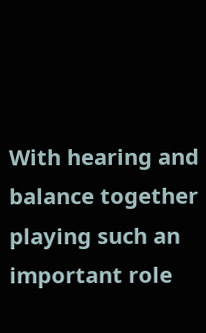With hearing and balance together playing such an important role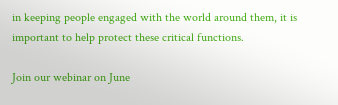in keeping people engaged with the world around them, it is important to help protect these critical functions.

Join our webinar on June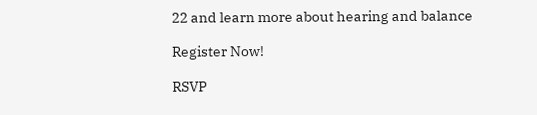22 and learn more about hearing and balance

Register Now!

RSVP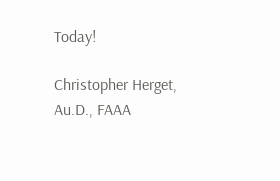Today!

Christopher Herget, Au.D., FAAA